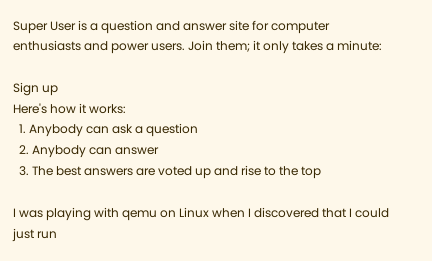Super User is a question and answer site for computer enthusiasts and power users. Join them; it only takes a minute:

Sign up
Here's how it works:
  1. Anybody can ask a question
  2. Anybody can answer
  3. The best answers are voted up and rise to the top

I was playing with qemu on Linux when I discovered that I could just run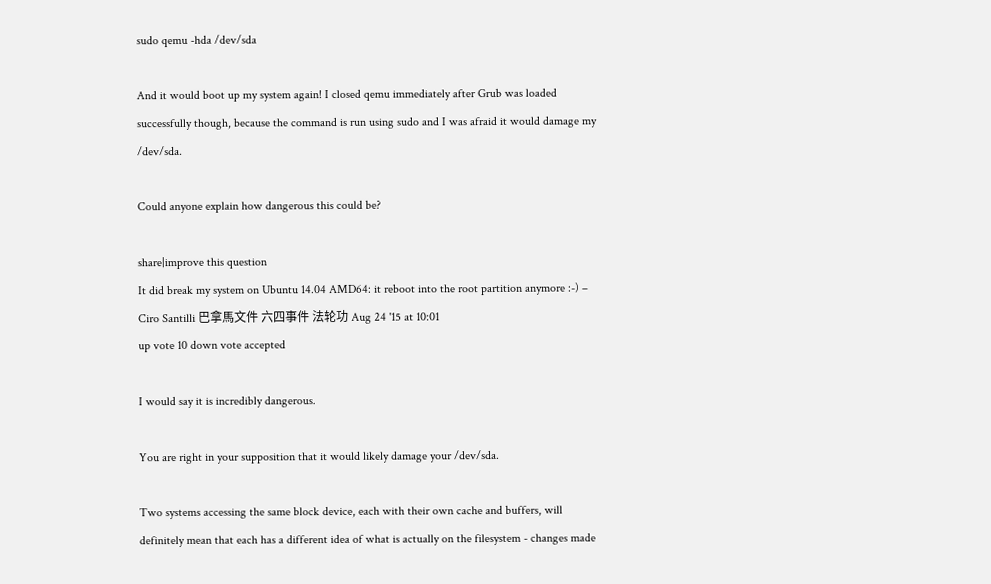sudo qemu -hda /dev/sda

And it would boot up my system again! I closed qemu immediately after Grub was loaded successfully though, because the command is run using sudo and I was afraid it would damage my /dev/sda.

Could anyone explain how dangerous this could be?

share|improve this question
It did break my system on Ubuntu 14.04 AMD64: it reboot into the root partition anymore :-) – Ciro Santilli 巴拿馬文件 六四事件 法轮功 Aug 24 '15 at 10:01
up vote 10 down vote accepted

I would say it is incredibly dangerous.

You are right in your supposition that it would likely damage your /dev/sda.

Two systems accessing the same block device, each with their own cache and buffers, will definitely mean that each has a different idea of what is actually on the filesystem - changes made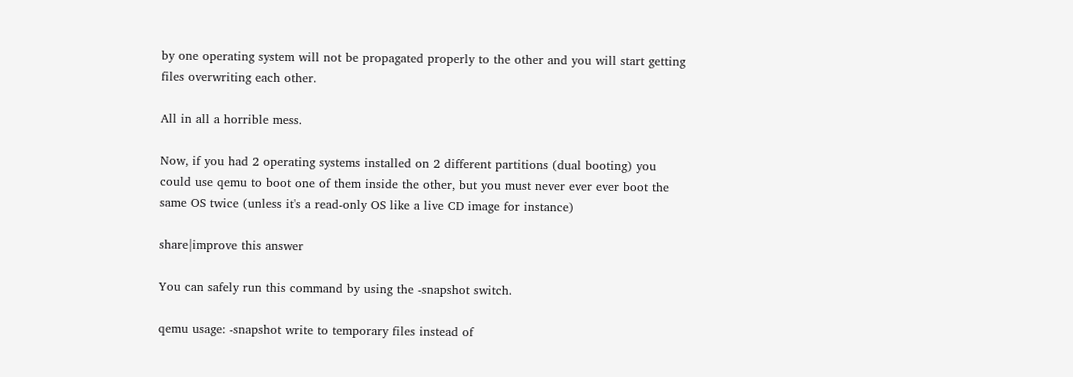by one operating system will not be propagated properly to the other and you will start getting files overwriting each other.

All in all a horrible mess.

Now, if you had 2 operating systems installed on 2 different partitions (dual booting) you could use qemu to boot one of them inside the other, but you must never ever ever boot the same OS twice (unless it's a read-only OS like a live CD image for instance)

share|improve this answer

You can safely run this command by using the -snapshot switch.

qemu usage: -snapshot write to temporary files instead of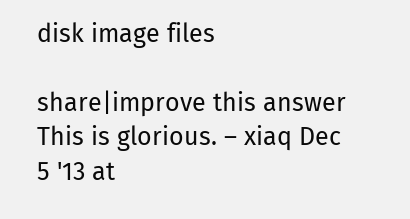disk image files

share|improve this answer
This is glorious. – xiaq Dec 5 '13 at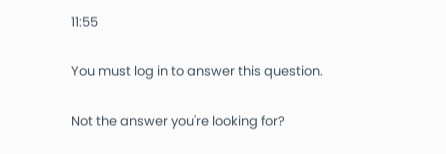11:55

You must log in to answer this question.

Not the answer you're looking for?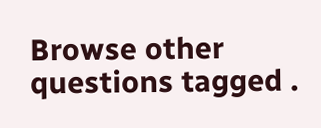Browse other questions tagged .